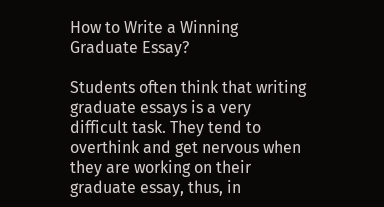How to Write a Winning Graduate Essay?

Students often think that writing graduate essays is a very difficult task. They tend to overthink and get nervous when they are working on their graduate essay, thus, in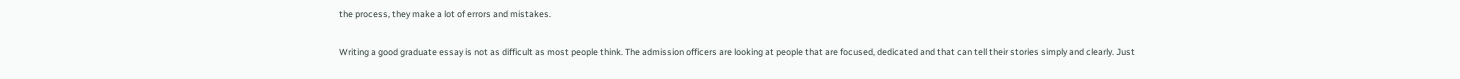the process, they make a lot of errors and mistakes.

Writing a good graduate essay is not as difficult as most people think. The admission officers are looking at people that are focused, dedicated and that can tell their stories simply and clearly. Just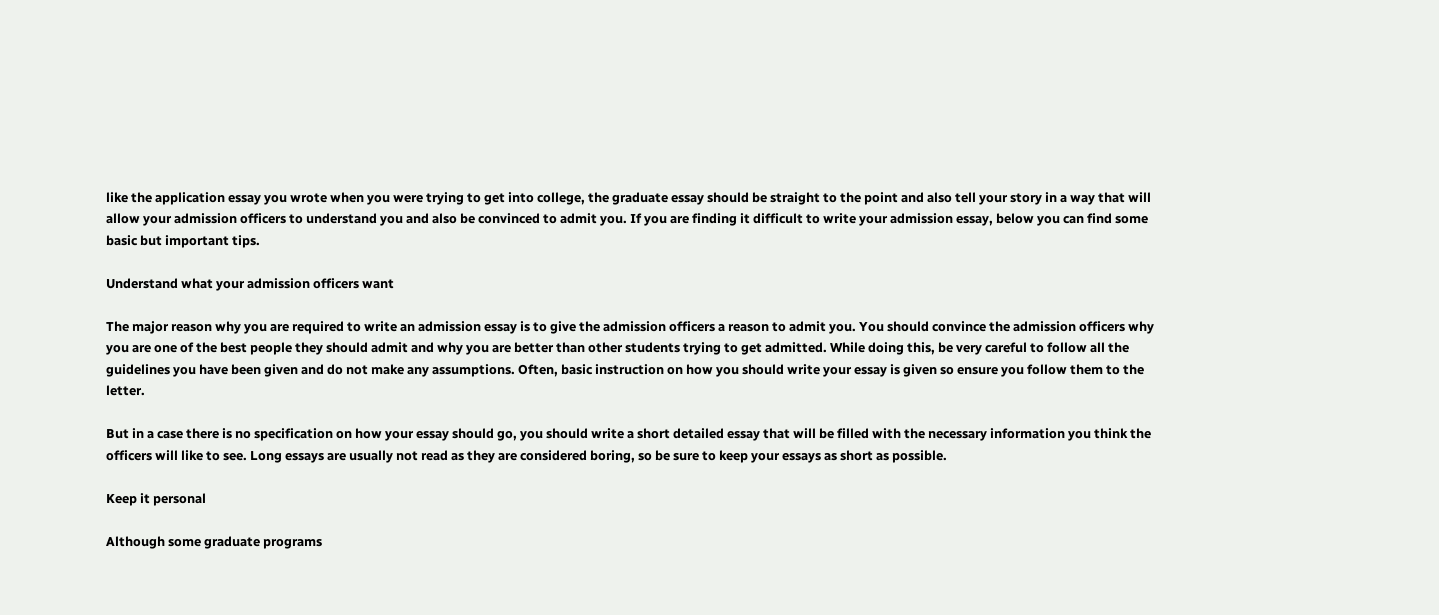like the application essay you wrote when you were trying to get into college, the graduate essay should be straight to the point and also tell your story in a way that will allow your admission officers to understand you and also be convinced to admit you. If you are finding it difficult to write your admission essay, below you can find some basic but important tips.

Understand what your admission officers want

The major reason why you are required to write an admission essay is to give the admission officers a reason to admit you. You should convince the admission officers why you are one of the best people they should admit and why you are better than other students trying to get admitted. While doing this, be very careful to follow all the guidelines you have been given and do not make any assumptions. Often, basic instruction on how you should write your essay is given so ensure you follow them to the letter.

But in a case there is no specification on how your essay should go, you should write a short detailed essay that will be filled with the necessary information you think the officers will like to see. Long essays are usually not read as they are considered boring, so be sure to keep your essays as short as possible.

Keep it personal

Although some graduate programs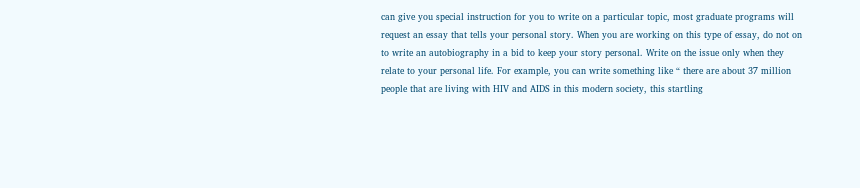can give you special instruction for you to write on a particular topic, most graduate programs will request an essay that tells your personal story. When you are working on this type of essay, do not on to write an autobiography in a bid to keep your story personal. Write on the issue only when they relate to your personal life. For example, you can write something like “ there are about 37 million people that are living with HIV and AIDS in this modern society, this startling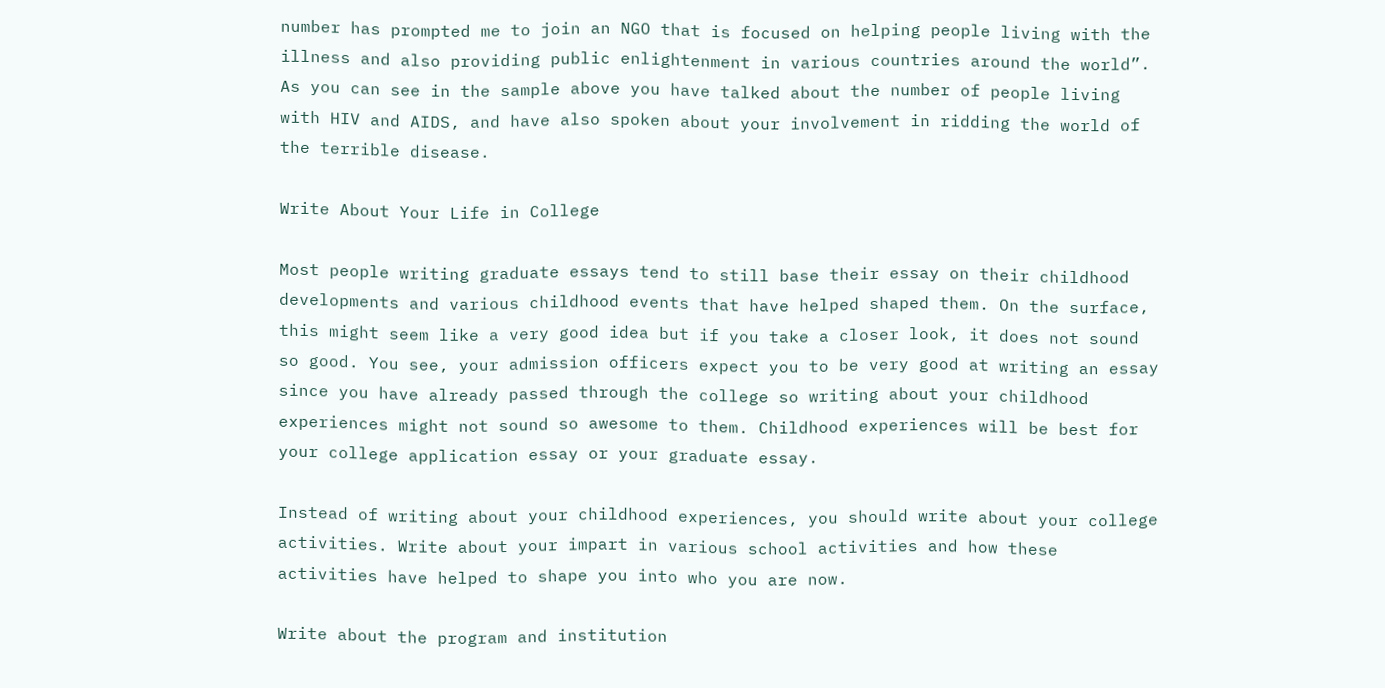number has prompted me to join an NGO that is focused on helping people living with the illness and also providing public enlightenment in various countries around the world”. As you can see in the sample above you have talked about the number of people living with HIV and AIDS, and have also spoken about your involvement in ridding the world of the terrible disease.

Write About Your Life in College

Most people writing graduate essays tend to still base their essay on their childhood developments and various childhood events that have helped shaped them. On the surface, this might seem like a very good idea but if you take a closer look, it does not sound so good. You see, your admission officers expect you to be very good at writing an essay since you have already passed through the college so writing about your childhood experiences might not sound so awesome to them. Childhood experiences will be best for your college application essay or your graduate essay.

Instead of writing about your childhood experiences, you should write about your college activities. Write about your impart in various school activities and how these activities have helped to shape you into who you are now.

Write about the program and institution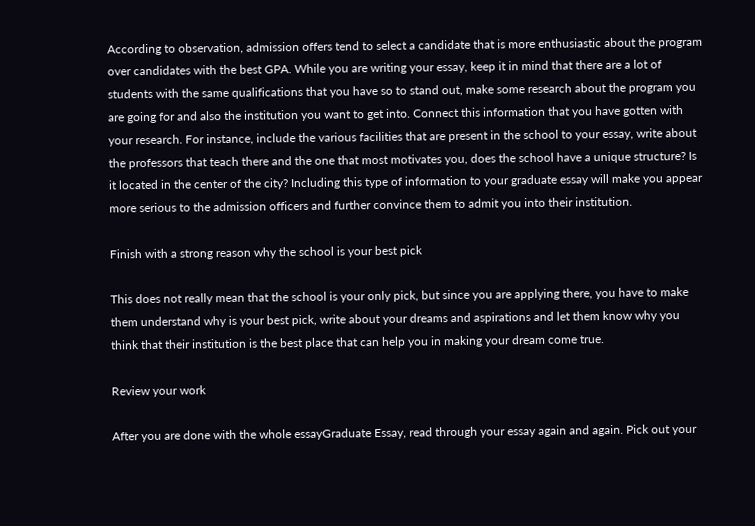According to observation, admission offers tend to select a candidate that is more enthusiastic about the program over candidates with the best GPA. While you are writing your essay, keep it in mind that there are a lot of students with the same qualifications that you have so to stand out, make some research about the program you are going for and also the institution you want to get into. Connect this information that you have gotten with your research. For instance, include the various facilities that are present in the school to your essay, write about the professors that teach there and the one that most motivates you, does the school have a unique structure? Is it located in the center of the city? Including this type of information to your graduate essay will make you appear more serious to the admission officers and further convince them to admit you into their institution.

Finish with a strong reason why the school is your best pick

This does not really mean that the school is your only pick, but since you are applying there, you have to make them understand why is your best pick, write about your dreams and aspirations and let them know why you think that their institution is the best place that can help you in making your dream come true.

Review your work

After you are done with the whole essayGraduate Essay, read through your essay again and again. Pick out your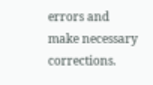errors and make necessary corrections.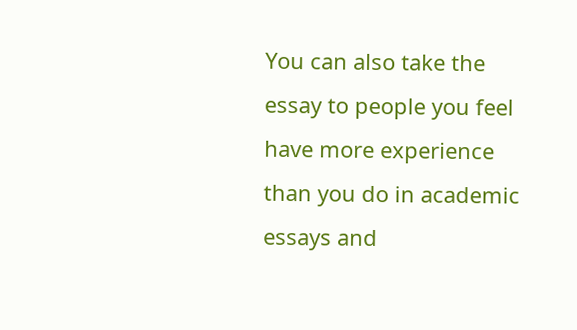You can also take the essay to people you feel have more experience than you do in academic essays and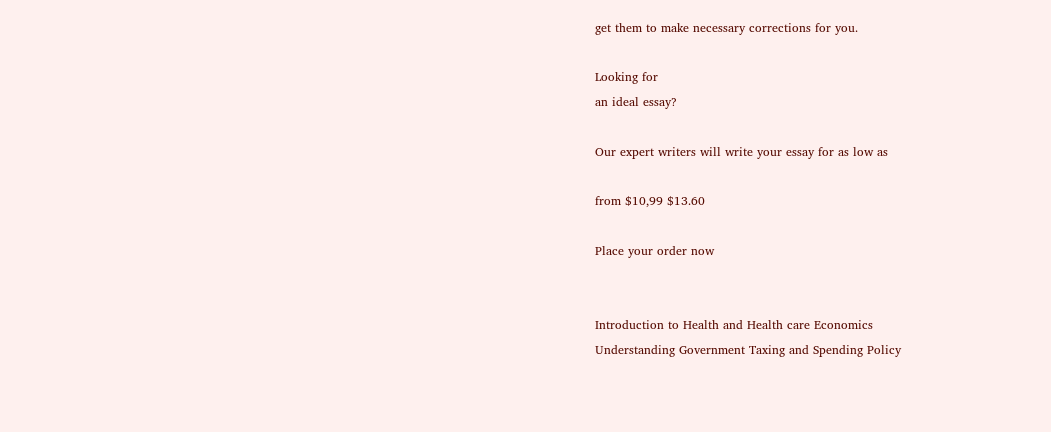get them to make necessary corrections for you.

Looking for
an ideal essay?

Our expert writers will write your essay for as low as

from $10,99 $13.60

Place your order now


Introduction to Health and Health care Economics
Understanding Government Taxing and Spending Policy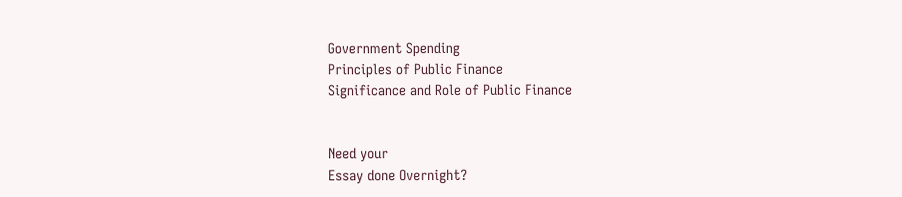Government Spending
Principles of Public Finance
Significance and Role of Public Finance


Need your
Essay done Overnight?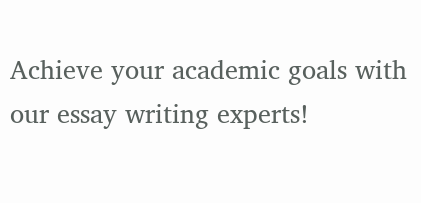Achieve your academic goals with our essay writing experts!